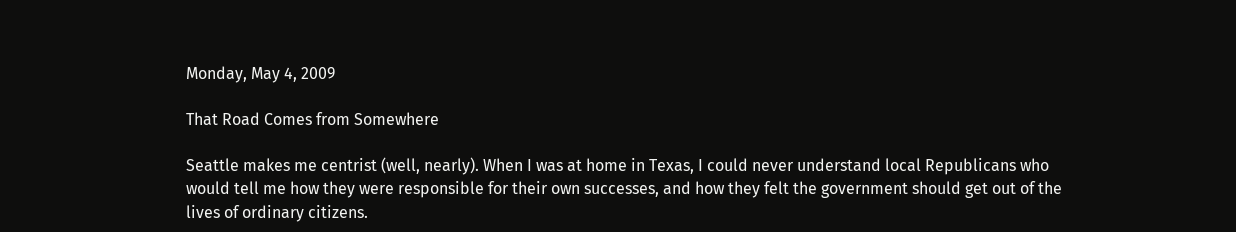Monday, May 4, 2009

That Road Comes from Somewhere

Seattle makes me centrist (well, nearly). When I was at home in Texas, I could never understand local Republicans who would tell me how they were responsible for their own successes, and how they felt the government should get out of the lives of ordinary citizens.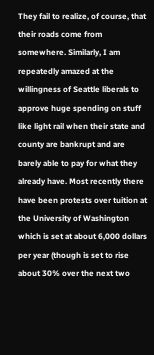They fail to realize, of course, that their roads come from somewhere. Similarly, I am repeatedly amazed at the willingness of Seattle liberals to approve huge spending on stuff like light rail when their state and county are bankrupt and are barely able to pay for what they already have. Most recently there have been protests over tuition at the University of Washington which is set at about 6,000 dollars per year (though is set to rise about 30% over the next two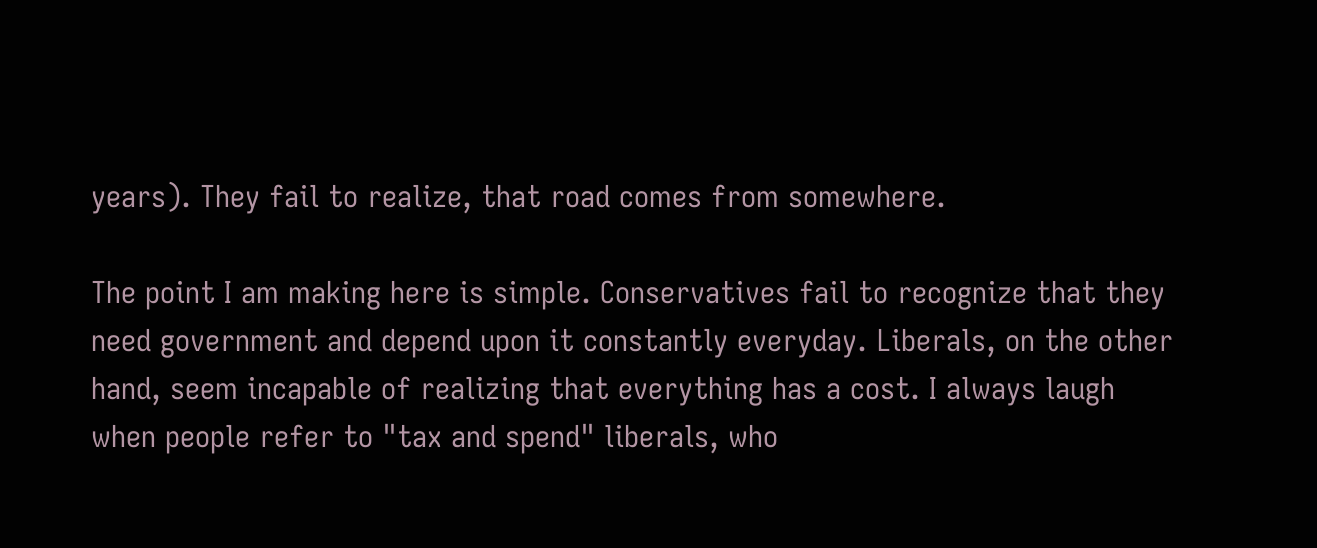years). They fail to realize, that road comes from somewhere.

The point I am making here is simple. Conservatives fail to recognize that they need government and depend upon it constantly everyday. Liberals, on the other hand, seem incapable of realizing that everything has a cost. I always laugh when people refer to "tax and spend" liberals, who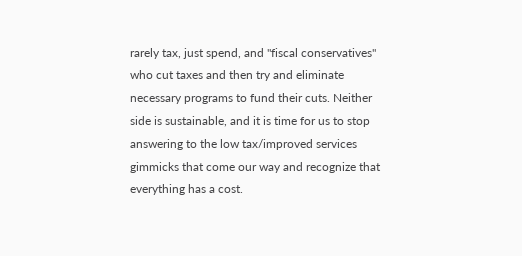rarely tax, just spend, and "fiscal conservatives" who cut taxes and then try and eliminate necessary programs to fund their cuts. Neither side is sustainable, and it is time for us to stop answering to the low tax/improved services gimmicks that come our way and recognize that everything has a cost.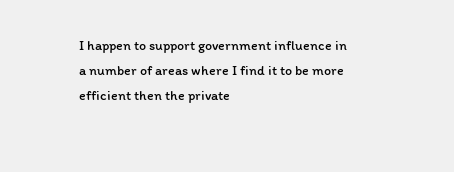I happen to support government influence in a number of areas where I find it to be more efficient then the private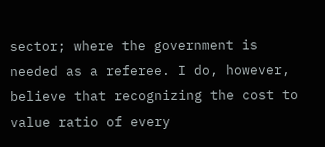sector; where the government is needed as a referee. I do, however, believe that recognizing the cost to value ratio of every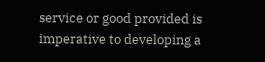service or good provided is imperative to developing a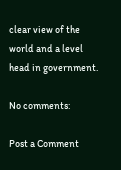clear view of the world and a level head in government.

No comments:

Post a Comment